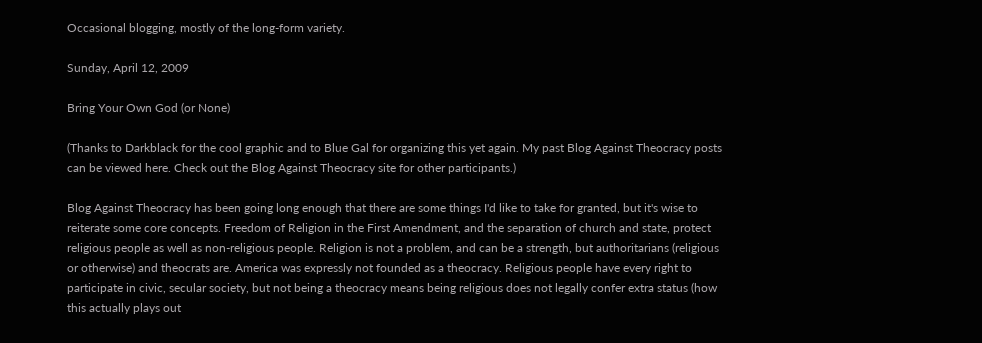Occasional blogging, mostly of the long-form variety.

Sunday, April 12, 2009

Bring Your Own God (or None)

(Thanks to Darkblack for the cool graphic and to Blue Gal for organizing this yet again. My past Blog Against Theocracy posts can be viewed here. Check out the Blog Against Theocracy site for other participants.)

Blog Against Theocracy has been going long enough that there are some things I'd like to take for granted, but it's wise to reiterate some core concepts. Freedom of Religion in the First Amendment, and the separation of church and state, protect religious people as well as non-religious people. Religion is not a problem, and can be a strength, but authoritarians (religious or otherwise) and theocrats are. America was expressly not founded as a theocracy. Religious people have every right to participate in civic, secular society, but not being a theocracy means being religious does not legally confer extra status (how this actually plays out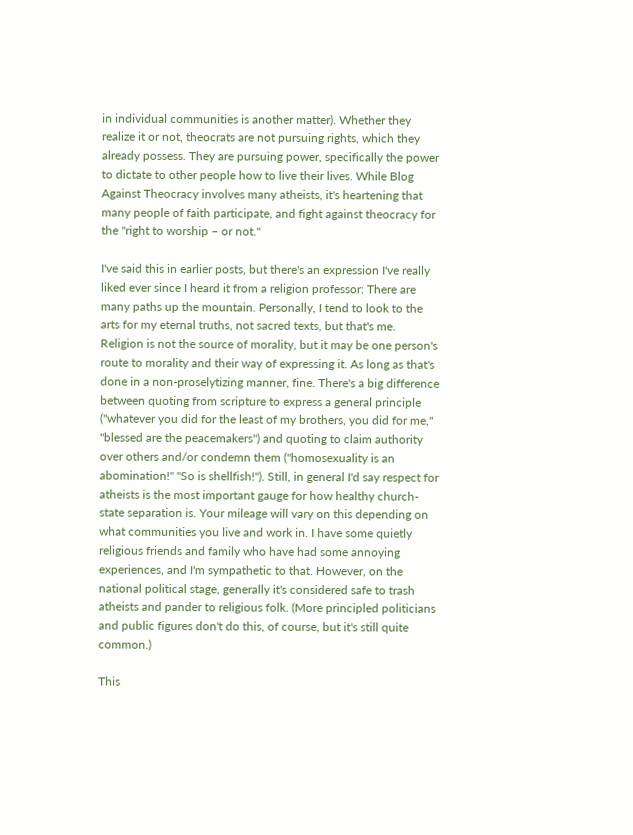in individual communities is another matter). Whether they realize it or not, theocrats are not pursuing rights, which they already possess. They are pursuing power, specifically the power to dictate to other people how to live their lives. While Blog Against Theocracy involves many atheists, it's heartening that many people of faith participate, and fight against theocracy for the "right to worship – or not."

I've said this in earlier posts, but there's an expression I've really liked ever since I heard it from a religion professor: There are many paths up the mountain. Personally, I tend to look to the arts for my eternal truths, not sacred texts, but that's me. Religion is not the source of morality, but it may be one person's route to morality and their way of expressing it. As long as that's done in a non-proselytizing manner, fine. There's a big difference between quoting from scripture to express a general principle ("whatever you did for the least of my brothers, you did for me," "blessed are the peacemakers") and quoting to claim authority over others and/or condemn them ("homosexuality is an abomination!" "So is shellfish!"). Still, in general I'd say respect for atheists is the most important gauge for how healthy church-state separation is. Your mileage will vary on this depending on what communities you live and work in. I have some quietly religious friends and family who have had some annoying experiences, and I'm sympathetic to that. However, on the national political stage, generally it's considered safe to trash atheists and pander to religious folk. (More principled politicians and public figures don't do this, of course, but it's still quite common.)

This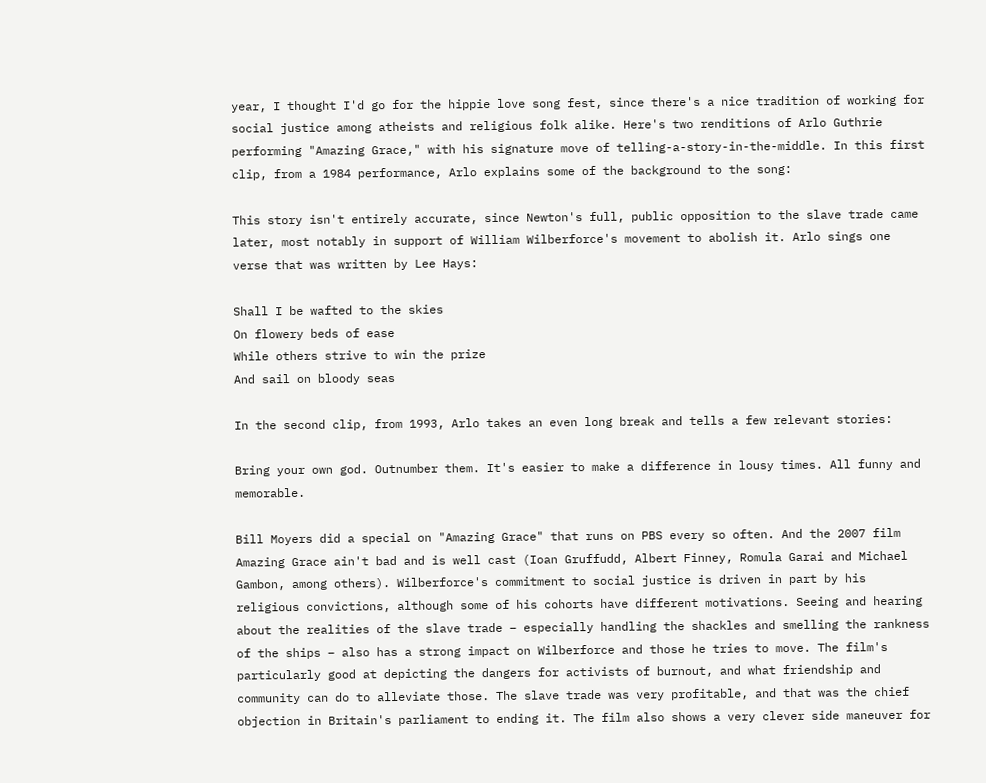year, I thought I'd go for the hippie love song fest, since there's a nice tradition of working for social justice among atheists and religious folk alike. Here's two renditions of Arlo Guthrie performing "Amazing Grace," with his signature move of telling-a-story-in-the-middle. In this first clip, from a 1984 performance, Arlo explains some of the background to the song:

This story isn't entirely accurate, since Newton's full, public opposition to the slave trade came later, most notably in support of William Wilberforce's movement to abolish it. Arlo sings one verse that was written by Lee Hays:

Shall I be wafted to the skies
On flowery beds of ease
While others strive to win the prize
And sail on bloody seas

In the second clip, from 1993, Arlo takes an even long break and tells a few relevant stories:

Bring your own god. Outnumber them. It's easier to make a difference in lousy times. All funny and memorable.

Bill Moyers did a special on "Amazing Grace" that runs on PBS every so often. And the 2007 film Amazing Grace ain't bad and is well cast (Ioan Gruffudd, Albert Finney, Romula Garai and Michael Gambon, among others). Wilberforce's commitment to social justice is driven in part by his religious convictions, although some of his cohorts have different motivations. Seeing and hearing about the realities of the slave trade – especially handling the shackles and smelling the rankness of the ships – also has a strong impact on Wilberforce and those he tries to move. The film's particularly good at depicting the dangers for activists of burnout, and what friendship and community can do to alleviate those. The slave trade was very profitable, and that was the chief objection in Britain's parliament to ending it. The film also shows a very clever side maneuver for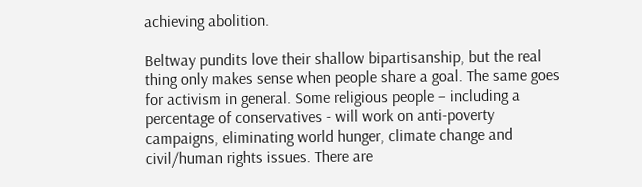achieving abolition.

Beltway pundits love their shallow bipartisanship, but the real thing only makes sense when people share a goal. The same goes for activism in general. Some religious people – including a percentage of conservatives - will work on anti-poverty campaigns, eliminating world hunger, climate change and civil/human rights issues. There are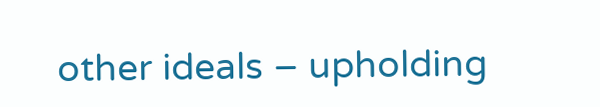other ideals – upholding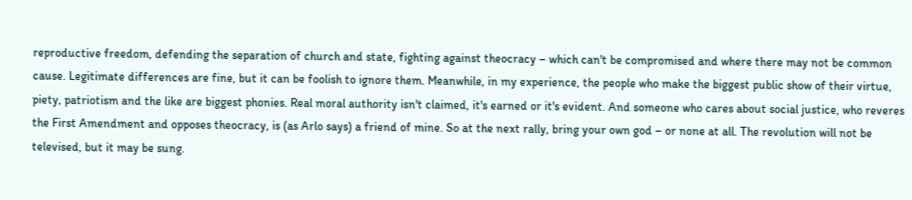reproductive freedom, defending the separation of church and state, fighting against theocracy – which can't be compromised and where there may not be common cause. Legitimate differences are fine, but it can be foolish to ignore them. Meanwhile, in my experience, the people who make the biggest public show of their virtue, piety, patriotism and the like are biggest phonies. Real moral authority isn't claimed, it's earned or it's evident. And someone who cares about social justice, who reveres the First Amendment and opposes theocracy, is (as Arlo says) a friend of mine. So at the next rally, bring your own god – or none at all. The revolution will not be televised, but it may be sung.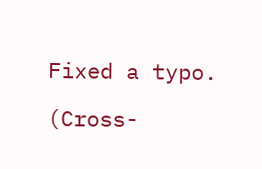Fixed a typo.

(Cross-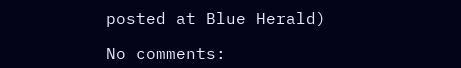posted at Blue Herald)

No comments: